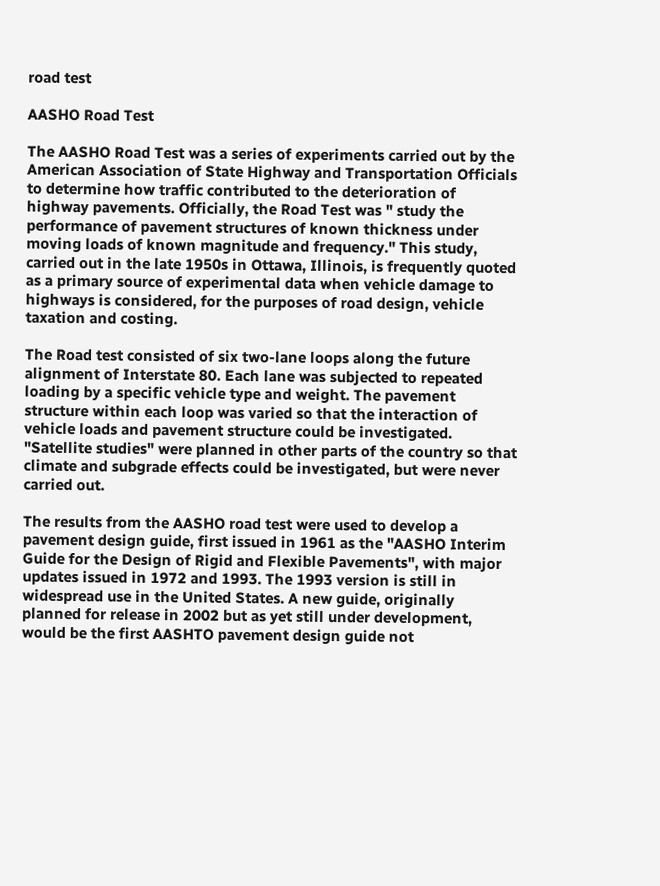road test

AASHO Road Test

The AASHO Road Test was a series of experiments carried out by the American Association of State Highway and Transportation Officials to determine how traffic contributed to the deterioration of highway pavements. Officially, the Road Test was " study the performance of pavement structures of known thickness under moving loads of known magnitude and frequency." This study, carried out in the late 1950s in Ottawa, Illinois, is frequently quoted as a primary source of experimental data when vehicle damage to highways is considered, for the purposes of road design, vehicle taxation and costing.

The Road test consisted of six two-lane loops along the future alignment of Interstate 80. Each lane was subjected to repeated loading by a specific vehicle type and weight. The pavement structure within each loop was varied so that the interaction of vehicle loads and pavement structure could be investigated. "Satellite studies" were planned in other parts of the country so that climate and subgrade effects could be investigated, but were never carried out.

The results from the AASHO road test were used to develop a pavement design guide, first issued in 1961 as the "AASHO Interim Guide for the Design of Rigid and Flexible Pavements", with major updates issued in 1972 and 1993. The 1993 version is still in widespread use in the United States. A new guide, originally planned for release in 2002 but as yet still under development, would be the first AASHTO pavement design guide not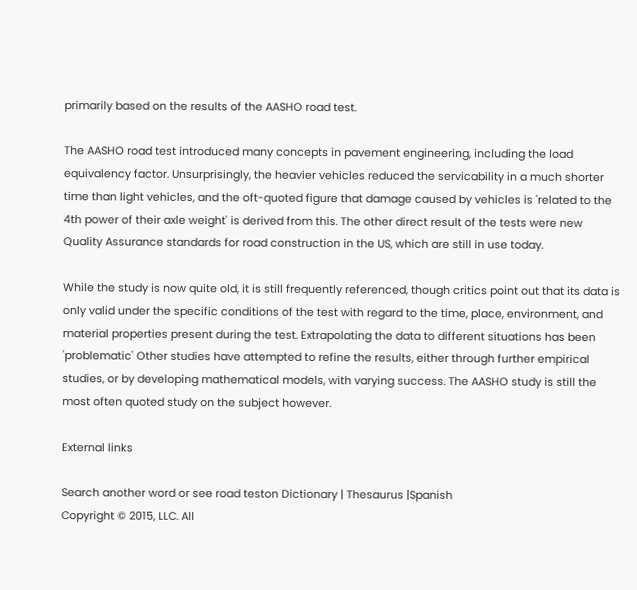primarily based on the results of the AASHO road test.

The AASHO road test introduced many concepts in pavement engineering, including the load equivalency factor. Unsurprisingly, the heavier vehicles reduced the servicability in a much shorter time than light vehicles, and the oft-quoted figure that damage caused by vehicles is 'related to the 4th power of their axle weight' is derived from this. The other direct result of the tests were new Quality Assurance standards for road construction in the US, which are still in use today.

While the study is now quite old, it is still frequently referenced, though critics point out that its data is only valid under the specific conditions of the test with regard to the time, place, environment, and material properties present during the test. Extrapolating the data to different situations has been 'problematic' Other studies have attempted to refine the results, either through further empirical studies, or by developing mathematical models, with varying success. The AASHO study is still the most often quoted study on the subject however.

External links

Search another word or see road teston Dictionary | Thesaurus |Spanish
Copyright © 2015, LLC. All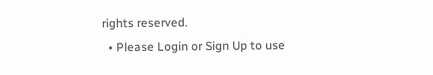rights reserved.
  • Please Login or Sign Up to use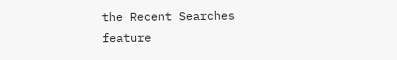the Recent Searches feature